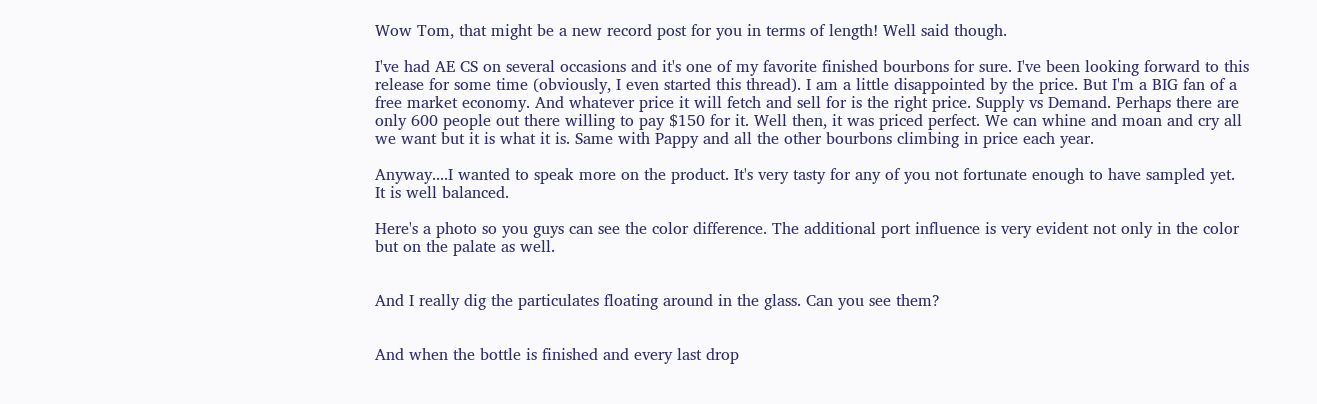Wow Tom, that might be a new record post for you in terms of length! Well said though.

I've had AE CS on several occasions and it's one of my favorite finished bourbons for sure. I've been looking forward to this release for some time (obviously, I even started this thread). I am a little disappointed by the price. But I'm a BIG fan of a free market economy. And whatever price it will fetch and sell for is the right price. Supply vs Demand. Perhaps there are only 600 people out there willing to pay $150 for it. Well then, it was priced perfect. We can whine and moan and cry all we want but it is what it is. Same with Pappy and all the other bourbons climbing in price each year.

Anyway....I wanted to speak more on the product. It's very tasty for any of you not fortunate enough to have sampled yet. It is well balanced.

Here's a photo so you guys can see the color difference. The additional port influence is very evident not only in the color but on the palate as well.


And I really dig the particulates floating around in the glass. Can you see them?


And when the bottle is finished and every last drop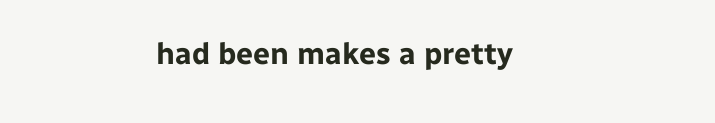had been makes a pretty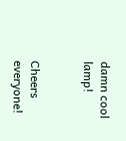damn cool lamp!


Cheers everyone!